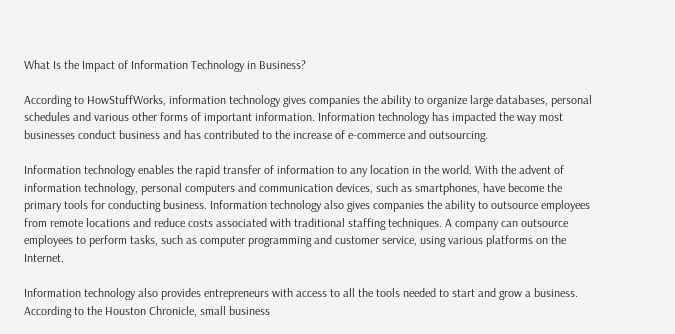What Is the Impact of Information Technology in Business?

According to HowStuffWorks, information technology gives companies the ability to organize large databases, personal schedules and various other forms of important information. Information technology has impacted the way most businesses conduct business and has contributed to the increase of e-commerce and outsourcing.

Information technology enables the rapid transfer of information to any location in the world. With the advent of information technology, personal computers and communication devices, such as smartphones, have become the primary tools for conducting business. Information technology also gives companies the ability to outsource employees from remote locations and reduce costs associated with traditional staffing techniques. A company can outsource employees to perform tasks, such as computer programming and customer service, using various platforms on the Internet.

Information technology also provides entrepreneurs with access to all the tools needed to start and grow a business. According to the Houston Chronicle, small business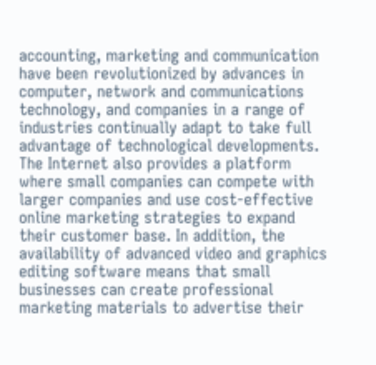accounting, marketing and communication have been revolutionized by advances in computer, network and communications technology, and companies in a range of industries continually adapt to take full advantage of technological developments. The Internet also provides a platform where small companies can compete with larger companies and use cost-effective online marketing strategies to expand their customer base. In addition, the availability of advanced video and graphics editing software means that small businesses can create professional marketing materials to advertise their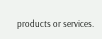products or services.